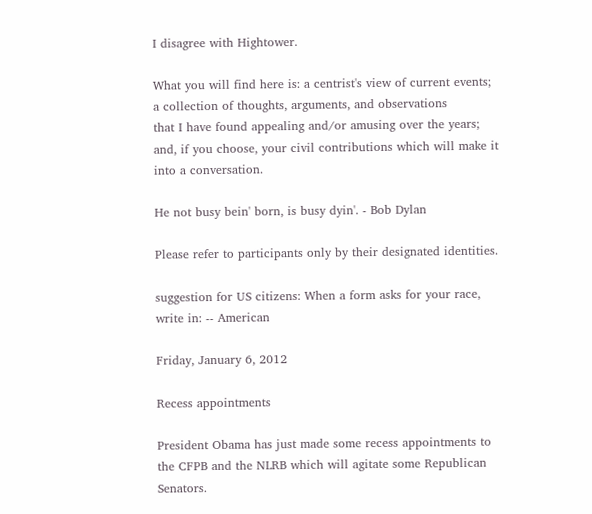I disagree with Hightower.

What you will find here is: a centrist's view of current events;
a collection of thoughts, arguments, and observations
that I have found appealing and/or amusing over the years;
and, if you choose, your civil contributions which will make it into a conversation.

He not busy bein' born, is busy dyin'. - Bob Dylan

Please refer to participants only by their designated identities.

suggestion for US citizens: When a form asks for your race, write in: -- American

Friday, January 6, 2012

Recess appointments

President Obama has just made some recess appointments to the CFPB and the NLRB which will agitate some Republican Senators.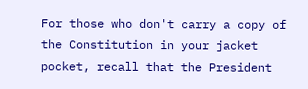For those who don't carry a copy of the Constitution in your jacket pocket, recall that the President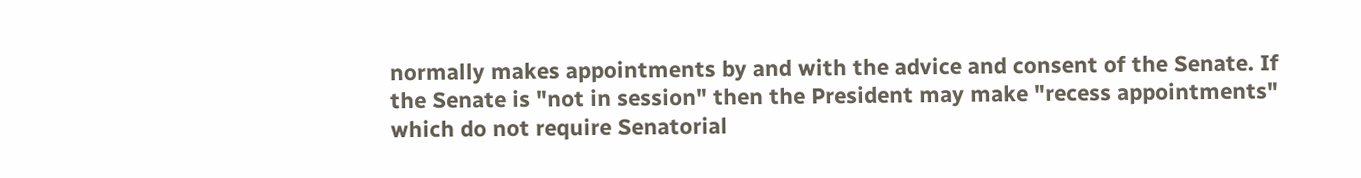normally makes appointments by and with the advice and consent of the Senate. If the Senate is "not in session" then the President may make "recess appointments" which do not require Senatorial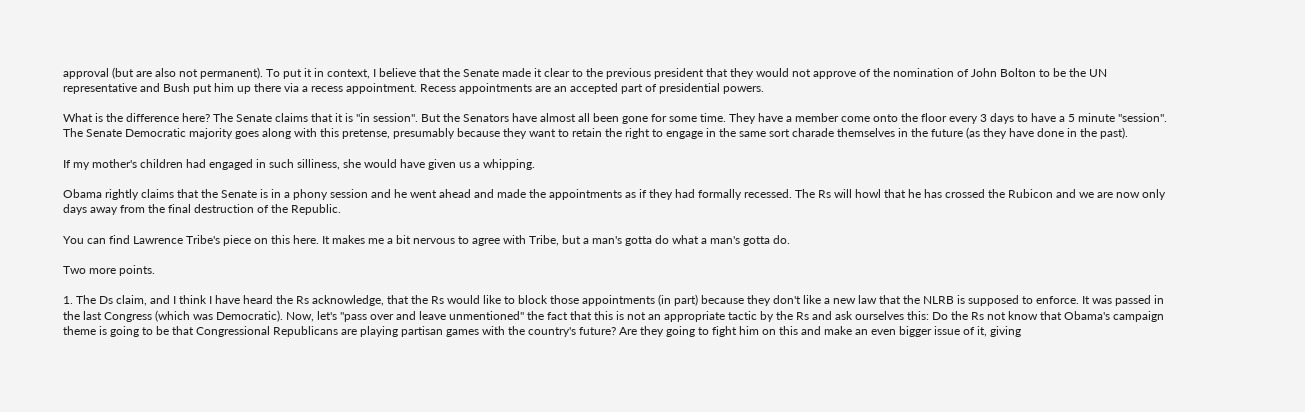approval (but are also not permanent). To put it in context, I believe that the Senate made it clear to the previous president that they would not approve of the nomination of John Bolton to be the UN representative and Bush put him up there via a recess appointment. Recess appointments are an accepted part of presidential powers.

What is the difference here? The Senate claims that it is "in session". But the Senators have almost all been gone for some time. They have a member come onto the floor every 3 days to have a 5 minute "session". The Senate Democratic majority goes along with this pretense, presumably because they want to retain the right to engage in the same sort charade themselves in the future (as they have done in the past).

If my mother's children had engaged in such silliness, she would have given us a whipping.

Obama rightly claims that the Senate is in a phony session and he went ahead and made the appointments as if they had formally recessed. The Rs will howl that he has crossed the Rubicon and we are now only days away from the final destruction of the Republic.

You can find Lawrence Tribe's piece on this here. It makes me a bit nervous to agree with Tribe, but a man's gotta do what a man's gotta do.

Two more points.

1. The Ds claim, and I think I have heard the Rs acknowledge, that the Rs would like to block those appointments (in part) because they don't like a new law that the NLRB is supposed to enforce. It was passed in the last Congress (which was Democratic). Now, let's "pass over and leave unmentioned" the fact that this is not an appropriate tactic by the Rs and ask ourselves this: Do the Rs not know that Obama's campaign theme is going to be that Congressional Republicans are playing partisan games with the country's future? Are they going to fight him on this and make an even bigger issue of it, giving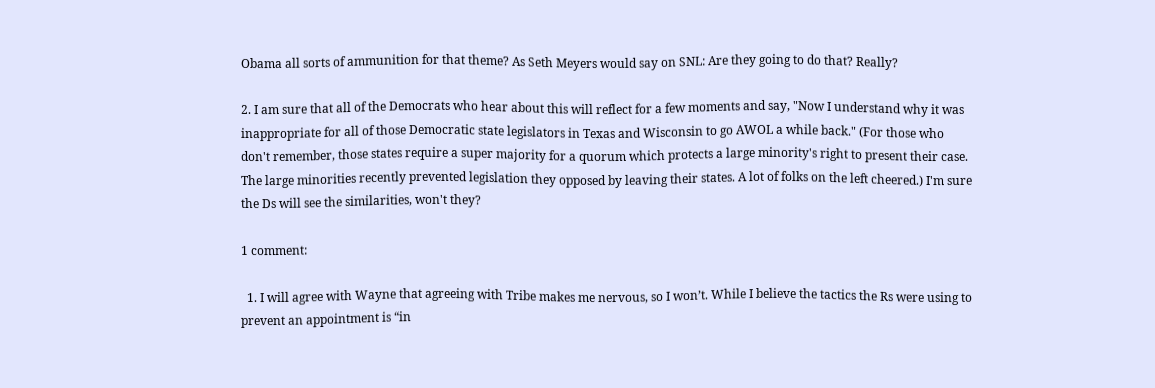Obama all sorts of ammunition for that theme? As Seth Meyers would say on SNL: Are they going to do that? Really?

2. I am sure that all of the Democrats who hear about this will reflect for a few moments and say, "Now I understand why it was inappropriate for all of those Democratic state legislators in Texas and Wisconsin to go AWOL a while back." (For those who don't remember, those states require a super majority for a quorum which protects a large minority's right to present their case. The large minorities recently prevented legislation they opposed by leaving their states. A lot of folks on the left cheered.) I'm sure the Ds will see the similarities, won't they?

1 comment:

  1. I will agree with Wayne that agreeing with Tribe makes me nervous, so I won’t. While I believe the tactics the Rs were using to prevent an appointment is “in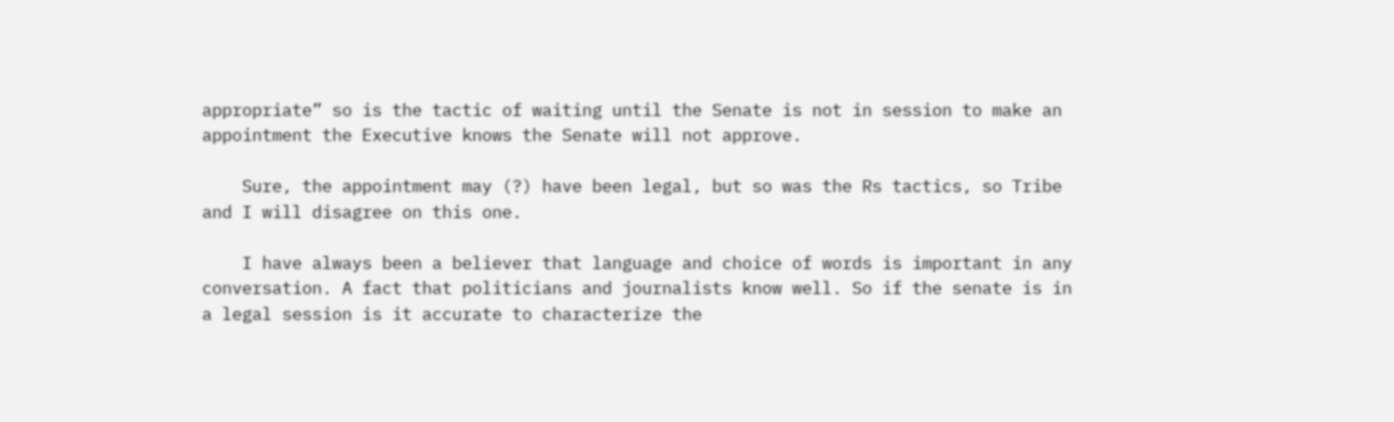appropriate” so is the tactic of waiting until the Senate is not in session to make an appointment the Executive knows the Senate will not approve.

    Sure, the appointment may (?) have been legal, but so was the Rs tactics, so Tribe and I will disagree on this one.

    I have always been a believer that language and choice of words is important in any conversation. A fact that politicians and journalists know well. So if the senate is in a legal session is it accurate to characterize the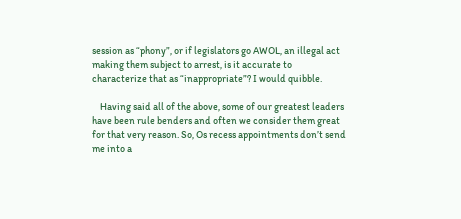session as “phony”, or if legislators go AWOL, an illegal act making them subject to arrest, is it accurate to characterize that as “inappropriate”? I would quibble.

    Having said all of the above, some of our greatest leaders have been rule benders and often we consider them great for that very reason. So, Os recess appointments don’t send me into a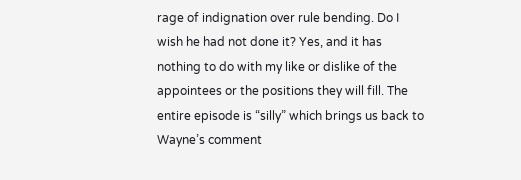rage of indignation over rule bending. Do I wish he had not done it? Yes, and it has nothing to do with my like or dislike of the appointees or the positions they will fill. The entire episode is “silly” which brings us back to Wayne’s comment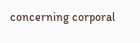concerning corporal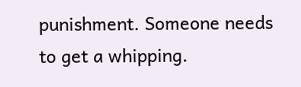punishment. Someone needs to get a whipping.